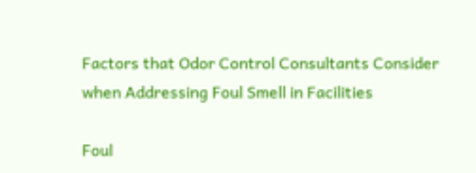Factors that Odor Control Consultants Consider when Addressing Foul Smell in Facilities

Foul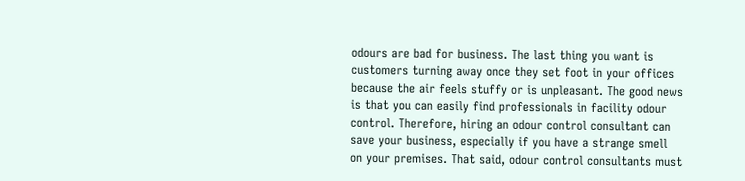odours are bad for business. The last thing you want is customers turning away once they set foot in your offices because the air feels stuffy or is unpleasant. The good news is that you can easily find professionals in facility odour control. Therefore, hiring an odour control consultant can save your business, especially if you have a strange smell on your premises. That said, odour control consultants must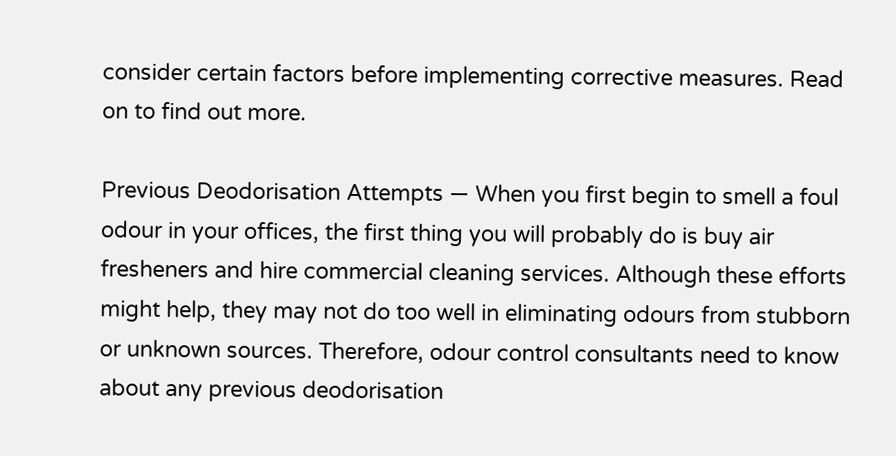consider certain factors before implementing corrective measures. Read on to find out more.

Previous Deodorisation Attempts — When you first begin to smell a foul odour in your offices, the first thing you will probably do is buy air fresheners and hire commercial cleaning services. Although these efforts might help, they may not do too well in eliminating odours from stubborn or unknown sources. Therefore, odour control consultants need to know about any previous deodorisation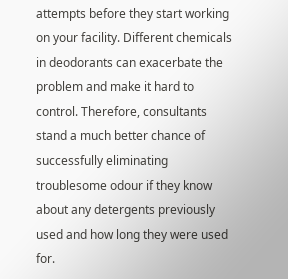attempts before they start working on your facility. Different chemicals in deodorants can exacerbate the problem and make it hard to control. Therefore, consultants stand a much better chance of successfully eliminating troublesome odour if they know about any detergents previously used and how long they were used for.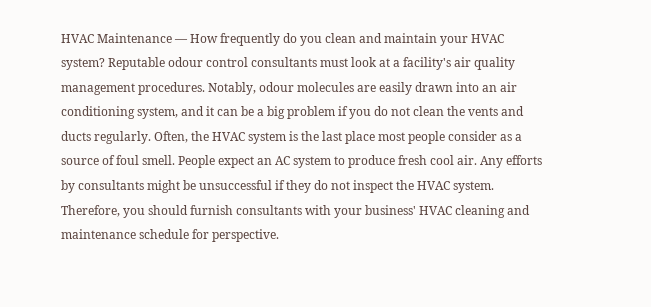HVAC Maintenance — How frequently do you clean and maintain your HVAC system? Reputable odour control consultants must look at a facility's air quality management procedures. Notably, odour molecules are easily drawn into an air conditioning system, and it can be a big problem if you do not clean the vents and ducts regularly. Often, the HVAC system is the last place most people consider as a source of foul smell. People expect an AC system to produce fresh cool air. Any efforts by consultants might be unsuccessful if they do not inspect the HVAC system. Therefore, you should furnish consultants with your business' HVAC cleaning and maintenance schedule for perspective.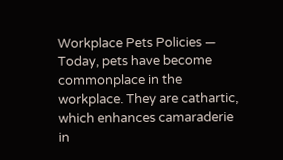Workplace Pets Policies — Today, pets have become commonplace in the workplace. They are cathartic, which enhances camaraderie in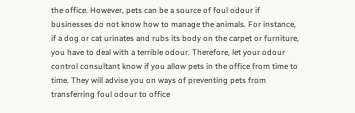the office. However, pets can be a source of foul odour if businesses do not know how to manage the animals. For instance, if a dog or cat urinates and rubs its body on the carpet or furniture, you have to deal with a terrible odour. Therefore, let your odour control consultant know if you allow pets in the office from time to time. They will advise you on ways of preventing pets from transferring foul odour to office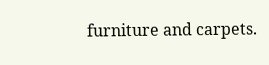furniture and carpets.